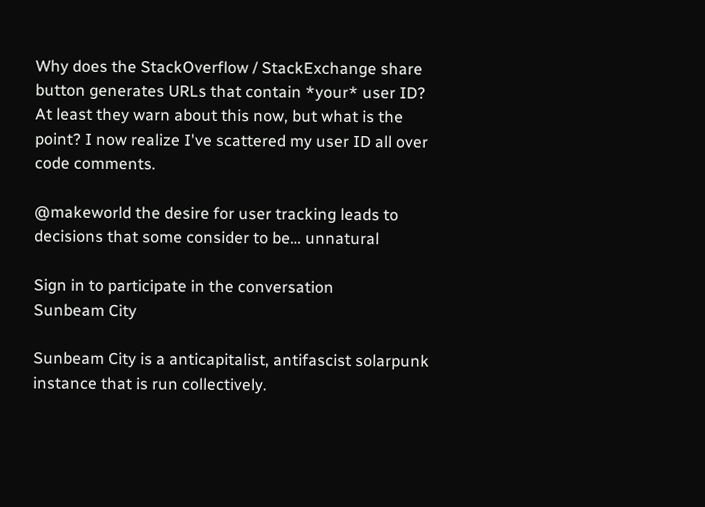Why does the StackOverflow / StackExchange share button generates URLs that contain *your* user ID? At least they warn about this now, but what is the point? I now realize I've scattered my user ID all over code comments.

@makeworld the desire for user tracking leads to decisions that some consider to be… unnatural

Sign in to participate in the conversation
Sunbeam City

Sunbeam City is a anticapitalist, antifascist solarpunk instance that is run collectively.